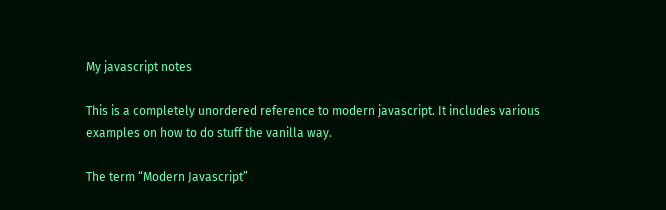My javascript notes

This is a completely unordered reference to modern javascript. It includes various examples on how to do stuff the vanilla way.

The term “Modern Javascript”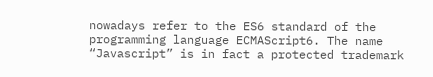nowadays refer to the ES6 standard of the programming language ECMAScript6. The name “Javascript” is in fact a protected trademark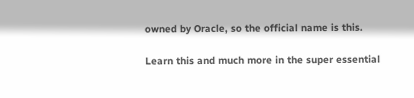owned by Oracle, so the official name is this.

Learn this and much more in the super essential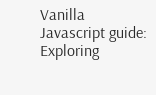Vanilla Javascript guide:
Exploring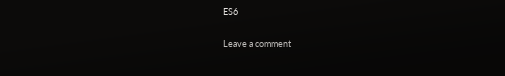ES6

Leave a comment